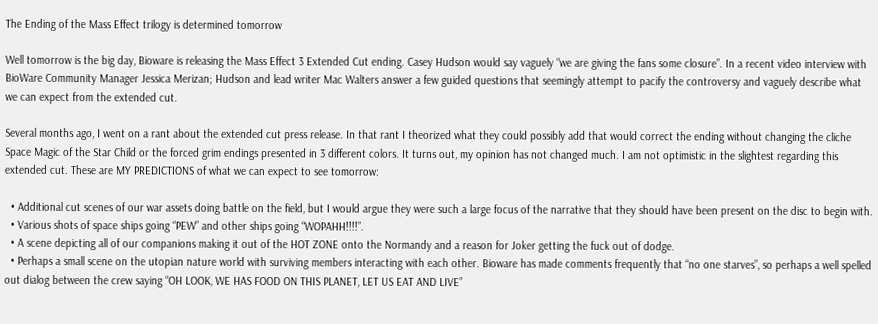The Ending of the Mass Effect trilogy is determined tomorrow

Well tomorrow is the big day, Bioware is releasing the Mass Effect 3 Extended Cut ending. Casey Hudson would say vaguely “we are giving the fans some closure”. In a recent video interview with BioWare Community Manager Jessica Merizan; Hudson and lead writer Mac Walters answer a few guided questions that seemingly attempt to pacify the controversy and vaguely describe what we can expect from the extended cut.

Several months ago, I went on a rant about the extended cut press release. In that rant I theorized what they could possibly add that would correct the ending without changing the cliche Space Magic of the Star Child or the forced grim endings presented in 3 different colors. It turns out, my opinion has not changed much. I am not optimistic in the slightest regarding this extended cut. These are MY PREDICTIONS of what we can expect to see tomorrow:

  • Additional cut scenes of our war assets doing battle on the field, but I would argue they were such a large focus of the narrative that they should have been present on the disc to begin with.
  • Various shots of space ships going “PEW” and other ships going “WOPAHH!!!!”.
  • A scene depicting all of our companions making it out of the HOT ZONE onto the Normandy and a reason for Joker getting the fuck out of dodge.
  • Perhaps a small scene on the utopian nature world with surviving members interacting with each other. Bioware has made comments frequently that “no one starves”, so perhaps a well spelled out dialog between the crew saying “OH LOOK, WE HAS FOOD ON THIS PLANET, LET US EAT AND LIVE”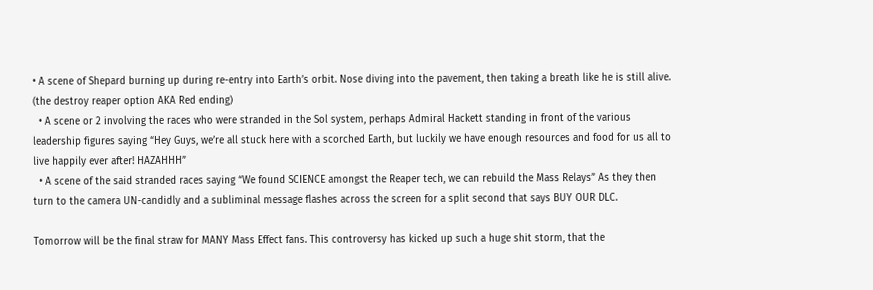• A scene of Shepard burning up during re-entry into Earth’s orbit. Nose diving into the pavement, then taking a breath like he is still alive. (the destroy reaper option AKA Red ending)
  • A scene or 2 involving the races who were stranded in the Sol system, perhaps Admiral Hackett standing in front of the various leadership figures saying “Hey Guys, we’re all stuck here with a scorched Earth, but luckily we have enough resources and food for us all to live happily ever after! HAZAHHH”
  • A scene of the said stranded races saying “We found SCIENCE amongst the Reaper tech, we can rebuild the Mass Relays” As they then turn to the camera UN-candidly and a subliminal message flashes across the screen for a split second that says BUY OUR DLC.

Tomorrow will be the final straw for MANY Mass Effect fans. This controversy has kicked up such a huge shit storm, that the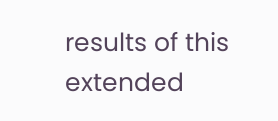results of this extended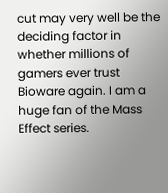cut may very well be the deciding factor in whether millions of gamers ever trust Bioware again. I am a huge fan of the Mass Effect series.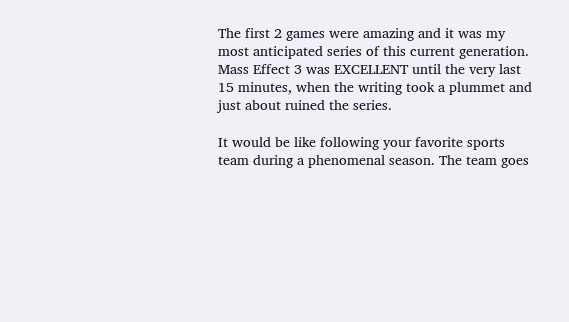The first 2 games were amazing and it was my most anticipated series of this current generation. Mass Effect 3 was EXCELLENT until the very last 15 minutes, when the writing took a plummet and just about ruined the series.

It would be like following your favorite sports team during a phenomenal season. The team goes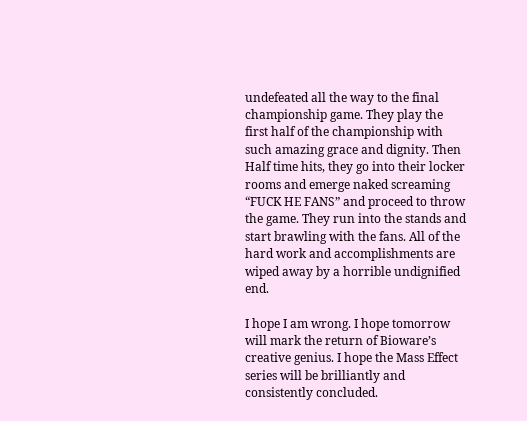undefeated all the way to the final championship game. They play the first half of the championship with such amazing grace and dignity. Then Half time hits, they go into their locker rooms and emerge naked screaming “FUCK HE FANS” and proceed to throw the game. They run into the stands and start brawling with the fans. All of the hard work and accomplishments are wiped away by a horrible undignified end.

I hope I am wrong. I hope tomorrow will mark the return of Bioware’s creative genius. I hope the Mass Effect series will be brilliantly and consistently concluded.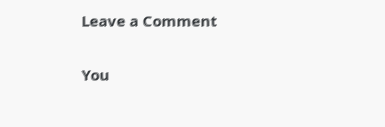Leave a Comment

You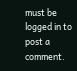must be logged in to post a comment.